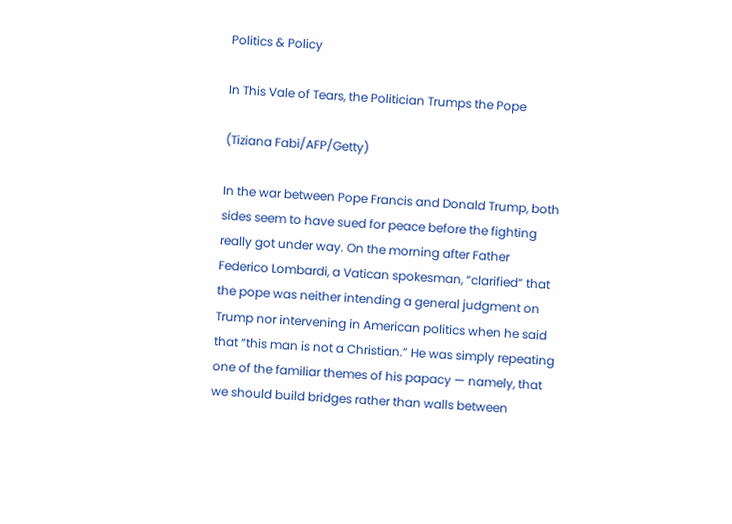Politics & Policy

In This Vale of Tears, the Politician Trumps the Pope

(Tiziana Fabi/AFP/Getty)

In the war between Pope Francis and Donald Trump, both sides seem to have sued for peace before the fighting really got under way. On the morning after Father Federico Lombardi, a Vatican spokesman, “clarified” that the pope was neither intending a general judgment on Trump nor intervening in American politics when he said that “this man is not a Christian.” He was simply repeating one of the familiar themes of his papacy — namely, that we should build bridges rather than walls between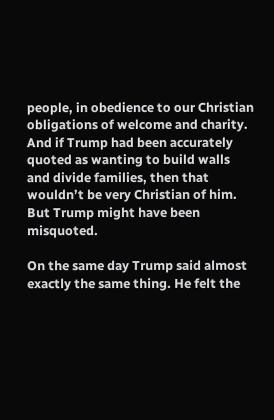people, in obedience to our Christian obligations of welcome and charity. And if Trump had been accurately quoted as wanting to build walls and divide families, then that wouldn’t be very Christian of him. But Trump might have been misquoted.

On the same day Trump said almost exactly the same thing. He felt the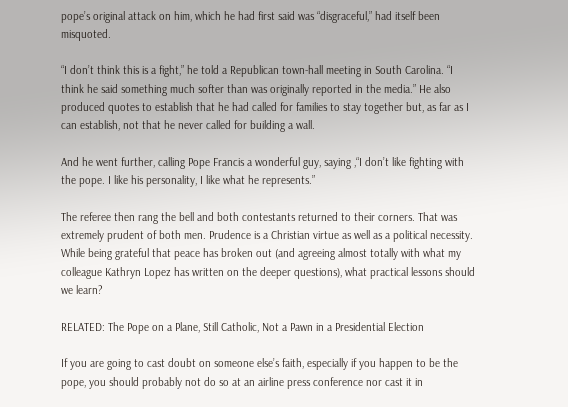pope’s original attack on him, which he had first said was “disgraceful,” had itself been misquoted.

“I don’t think this is a fight,” he told a Republican town-hall meeting in South Carolina. “I think he said something much softer than was originally reported in the media.” He also produced quotes to establish that he had called for families to stay together but, as far as I can establish, not that he never called for building a wall.

And he went further, calling Pope Francis a wonderful guy, saying ,“I don’t like fighting with the pope. I like his personality, I like what he represents.”

The referee then rang the bell and both contestants returned to their corners. That was extremely prudent of both men. Prudence is a Christian virtue as well as a political necessity. While being grateful that peace has broken out (and agreeing almost totally with what my colleague Kathryn Lopez has written on the deeper questions), what practical lessons should we learn?

RELATED: The Pope on a Plane, Still Catholic, Not a Pawn in a Presidential Election

If you are going to cast doubt on someone else’s faith, especially if you happen to be the pope, you should probably not do so at an airline press conference nor cast it in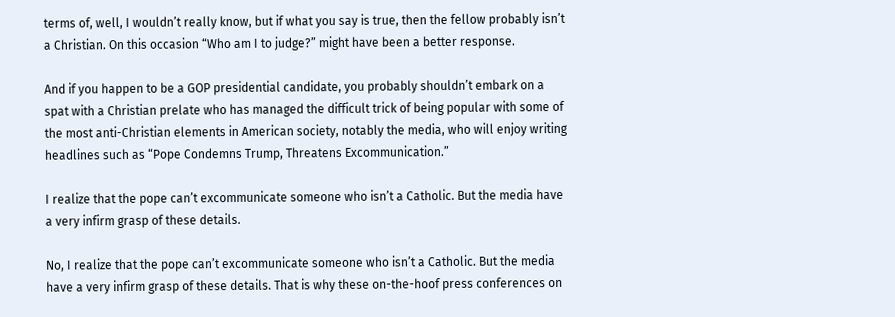terms of, well, I wouldn’t really know, but if what you say is true, then the fellow probably isn’t a Christian. On this occasion “Who am I to judge?” might have been a better response.

And if you happen to be a GOP presidential candidate, you probably shouldn’t embark on a spat with a Christian prelate who has managed the difficult trick of being popular with some of the most anti-Christian elements in American society, notably the media, who will enjoy writing headlines such as “Pope Condemns Trump, Threatens Excommunication.”

I realize that the pope can’t excommunicate someone who isn’t a Catholic. But the media have a very infirm grasp of these details.

No, I realize that the pope can’t excommunicate someone who isn’t a Catholic. But the media have a very infirm grasp of these details. That is why these on-the-hoof press conferences on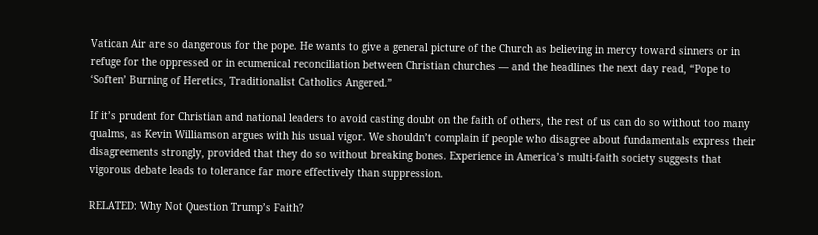Vatican Air are so dangerous for the pope. He wants to give a general picture of the Church as believing in mercy toward sinners or in refuge for the oppressed or in ecumenical reconciliation between Christian churches — and the headlines the next day read, “Pope to ‘Soften’ Burning of Heretics, Traditionalist Catholics Angered.”

If it’s prudent for Christian and national leaders to avoid casting doubt on the faith of others, the rest of us can do so without too many qualms, as Kevin Williamson argues with his usual vigor. We shouldn’t complain if people who disagree about fundamentals express their disagreements strongly, provided that they do so without breaking bones. Experience in America’s multi-faith society suggests that vigorous debate leads to tolerance far more effectively than suppression.

RELATED: Why Not Question Trump’s Faith?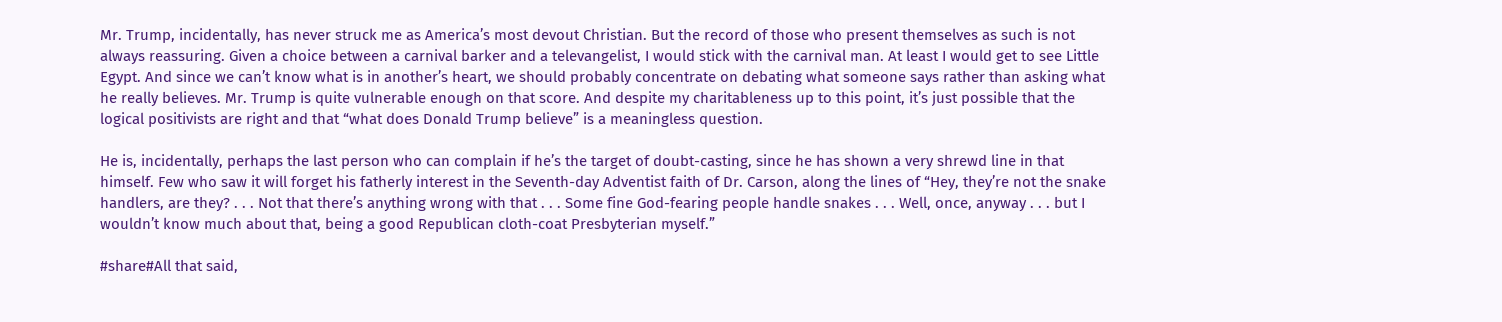Mr. Trump, incidentally, has never struck me as America’s most devout Christian. But the record of those who present themselves as such is not always reassuring. Given a choice between a carnival barker and a televangelist, I would stick with the carnival man. At least I would get to see Little Egypt. And since we can’t know what is in another’s heart, we should probably concentrate on debating what someone says rather than asking what he really believes. Mr. Trump is quite vulnerable enough on that score. And despite my charitableness up to this point, it’s just possible that the logical positivists are right and that “what does Donald Trump believe” is a meaningless question.

He is, incidentally, perhaps the last person who can complain if he’s the target of doubt-casting, since he has shown a very shrewd line in that himself. Few who saw it will forget his fatherly interest in the Seventh-day Adventist faith of Dr. Carson, along the lines of “Hey, they’re not the snake handlers, are they? . . . Not that there’s anything wrong with that . . . Some fine God-fearing people handle snakes . . . Well, once, anyway . . . but I wouldn’t know much about that, being a good Republican cloth-coat Presbyterian myself.”

#share#All that said,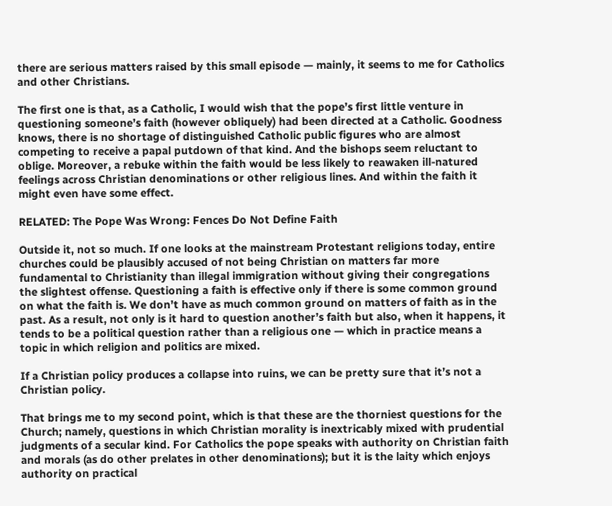there are serious matters raised by this small episode — mainly, it seems to me for Catholics and other Christians.

The first one is that, as a Catholic, I would wish that the pope’s first little venture in questioning someone’s faith (however obliquely) had been directed at a Catholic. Goodness knows, there is no shortage of distinguished Catholic public figures who are almost competing to receive a papal putdown of that kind. And the bishops seem reluctant to oblige. Moreover, a rebuke within the faith would be less likely to reawaken ill-natured feelings across Christian denominations or other religious lines. And within the faith it might even have some effect.

RELATED: The Pope Was Wrong: Fences Do Not Define Faith

Outside it, not so much. If one looks at the mainstream Protestant religions today, entire churches could be plausibly accused of not being Christian on matters far more fundamental to Christianity than illegal immigration without giving their congregations the slightest offense. Questioning a faith is effective only if there is some common ground on what the faith is. We don’t have as much common ground on matters of faith as in the past. As a result, not only is it hard to question another’s faith but also, when it happens, it tends to be a political question rather than a religious one — which in practice means a topic in which religion and politics are mixed.

If a Christian policy produces a collapse into ruins, we can be pretty sure that it’s not a Christian policy.

That brings me to my second point, which is that these are the thorniest questions for the Church; namely, questions in which Christian morality is inextricably mixed with prudential judgments of a secular kind. For Catholics the pope speaks with authority on Christian faith and morals (as do other prelates in other denominations); but it is the laity which enjoys authority on practical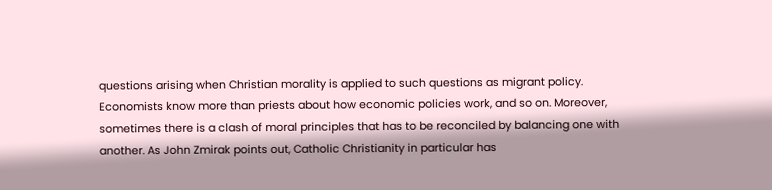questions arising when Christian morality is applied to such questions as migrant policy. Economists know more than priests about how economic policies work, and so on. Moreover, sometimes there is a clash of moral principles that has to be reconciled by balancing one with another. As John Zmirak points out, Catholic Christianity in particular has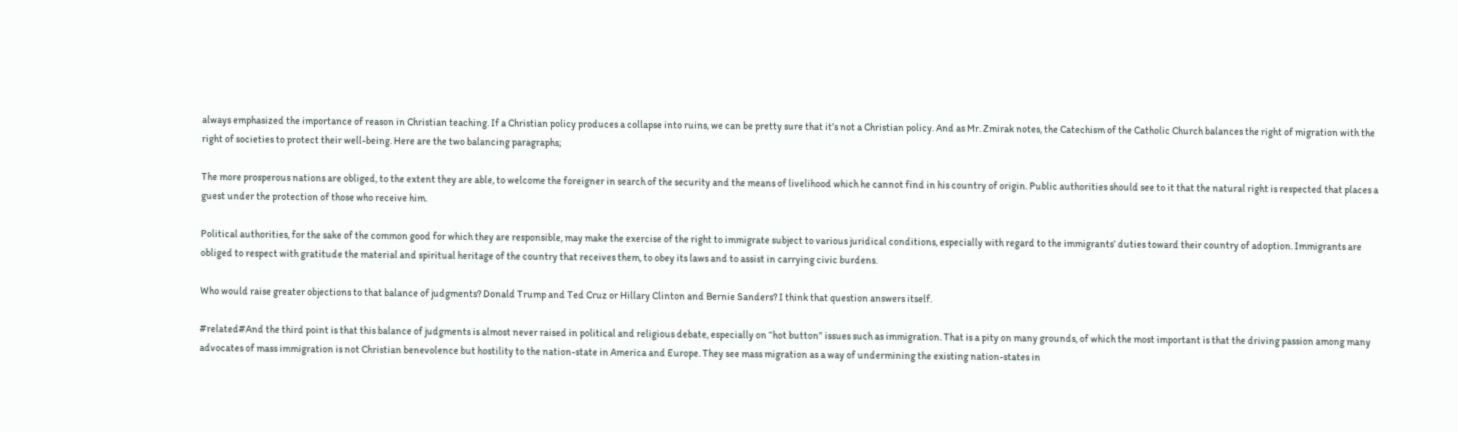always emphasized the importance of reason in Christian teaching. If a Christian policy produces a collapse into ruins, we can be pretty sure that it’s not a Christian policy. And as Mr. Zmirak notes, the Catechism of the Catholic Church balances the right of migration with the right of societies to protect their well-being. Here are the two balancing paragraphs;

The more prosperous nations are obliged, to the extent they are able, to welcome the foreigner in search of the security and the means of livelihood which he cannot find in his country of origin. Public authorities should see to it that the natural right is respected that places a guest under the protection of those who receive him.

Political authorities, for the sake of the common good for which they are responsible, may make the exercise of the right to immigrate subject to various juridical conditions, especially with regard to the immigrants’ duties toward their country of adoption. Immigrants are obliged to respect with gratitude the material and spiritual heritage of the country that receives them, to obey its laws and to assist in carrying civic burdens.

Who would raise greater objections to that balance of judgments? Donald Trump and Ted Cruz or Hillary Clinton and Bernie Sanders? I think that question answers itself.

#related#And the third point is that this balance of judgments is almost never raised in political and religious debate, especially on “hot button” issues such as immigration. That is a pity on many grounds, of which the most important is that the driving passion among many advocates of mass immigration is not Christian benevolence but hostility to the nation-state in America and Europe. They see mass migration as a way of undermining the existing nation-states in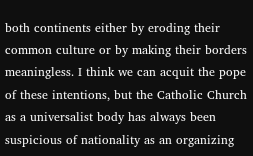both continents either by eroding their common culture or by making their borders meaningless. I think we can acquit the pope of these intentions, but the Catholic Church as a universalist body has always been suspicious of nationality as an organizing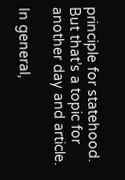principle for statehood. But that’s a topic for another day and article.

In general,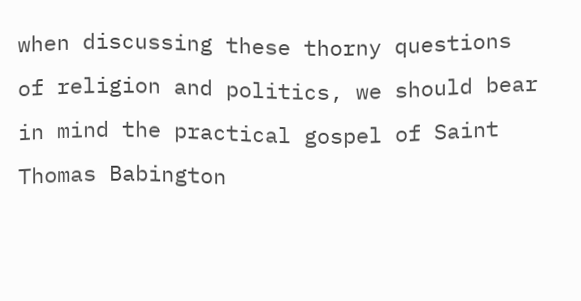when discussing these thorny questions of religion and politics, we should bear in mind the practical gospel of Saint Thomas Babington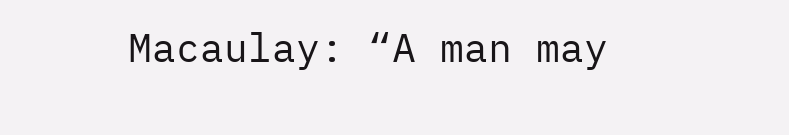Macaulay: “A man may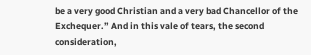be a very good Christian and a very bad Chancellor of the Exchequer.” And in this vale of tears, the second consideration,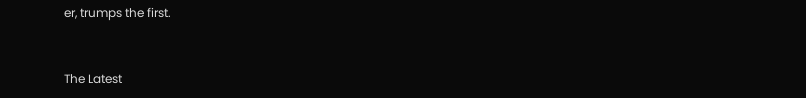er, trumps the first.


The Latest